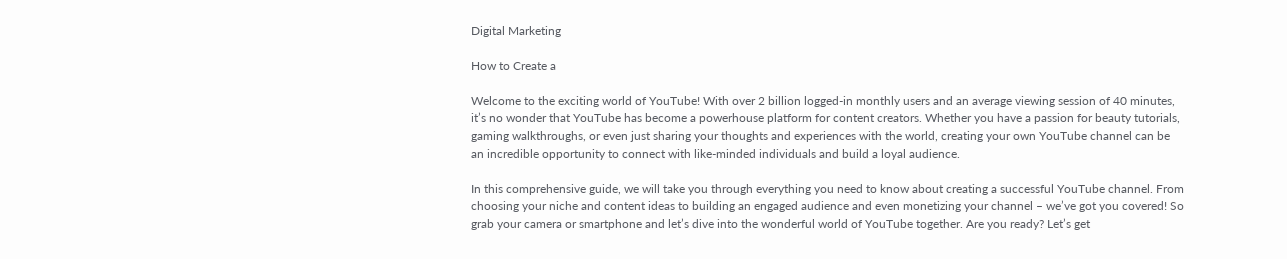Digital Marketing

How to Create a

Welcome to the exciting world of YouTube! With over 2 billion logged-in monthly users and an average viewing session of 40 minutes, it’s no wonder that YouTube has become a powerhouse platform for content creators. Whether you have a passion for beauty tutorials, gaming walkthroughs, or even just sharing your thoughts and experiences with the world, creating your own YouTube channel can be an incredible opportunity to connect with like-minded individuals and build a loyal audience.

In this comprehensive guide, we will take you through everything you need to know about creating a successful YouTube channel. From choosing your niche and content ideas to building an engaged audience and even monetizing your channel – we’ve got you covered! So grab your camera or smartphone and let’s dive into the wonderful world of YouTube together. Are you ready? Let’s get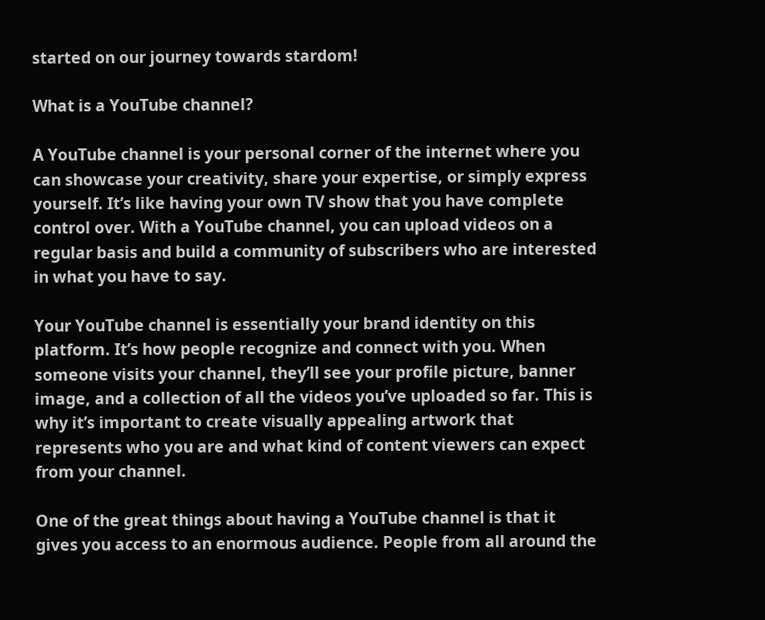started on our journey towards stardom!

What is a YouTube channel?

A YouTube channel is your personal corner of the internet where you can showcase your creativity, share your expertise, or simply express yourself. It’s like having your own TV show that you have complete control over. With a YouTube channel, you can upload videos on a regular basis and build a community of subscribers who are interested in what you have to say.

Your YouTube channel is essentially your brand identity on this platform. It’s how people recognize and connect with you. When someone visits your channel, they’ll see your profile picture, banner image, and a collection of all the videos you’ve uploaded so far. This is why it’s important to create visually appealing artwork that represents who you are and what kind of content viewers can expect from your channel.

One of the great things about having a YouTube channel is that it gives you access to an enormous audience. People from all around the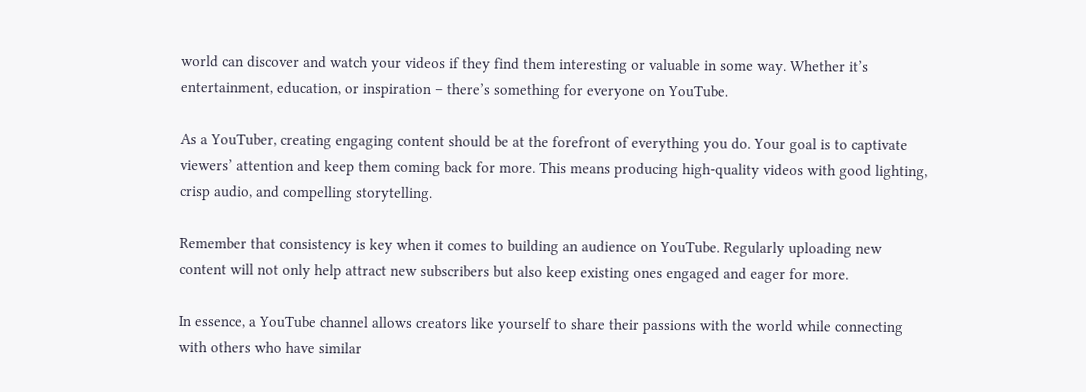world can discover and watch your videos if they find them interesting or valuable in some way. Whether it’s entertainment, education, or inspiration – there’s something for everyone on YouTube.

As a YouTuber, creating engaging content should be at the forefront of everything you do. Your goal is to captivate viewers’ attention and keep them coming back for more. This means producing high-quality videos with good lighting, crisp audio, and compelling storytelling.

Remember that consistency is key when it comes to building an audience on YouTube. Regularly uploading new content will not only help attract new subscribers but also keep existing ones engaged and eager for more.

In essence, a YouTube channel allows creators like yourself to share their passions with the world while connecting with others who have similar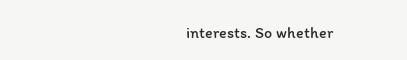interests. So whether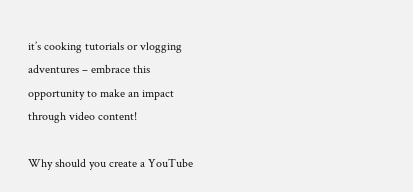it’s cooking tutorials or vlogging adventures – embrace this opportunity to make an impact through video content!

Why should you create a YouTube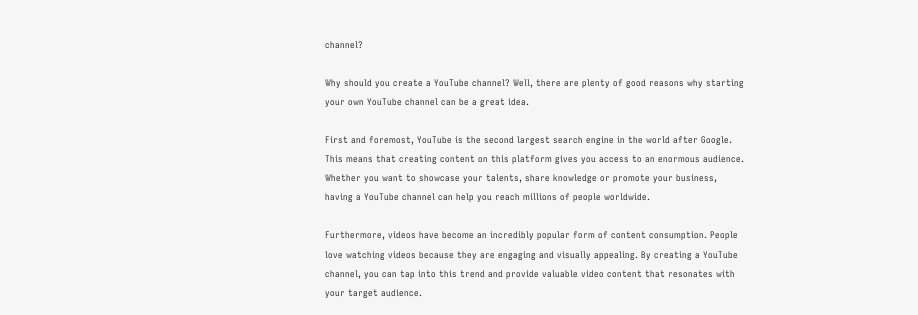channel?

Why should you create a YouTube channel? Well, there are plenty of good reasons why starting your own YouTube channel can be a great idea.

First and foremost, YouTube is the second largest search engine in the world after Google. This means that creating content on this platform gives you access to an enormous audience. Whether you want to showcase your talents, share knowledge or promote your business, having a YouTube channel can help you reach millions of people worldwide.

Furthermore, videos have become an incredibly popular form of content consumption. People love watching videos because they are engaging and visually appealing. By creating a YouTube channel, you can tap into this trend and provide valuable video content that resonates with your target audience.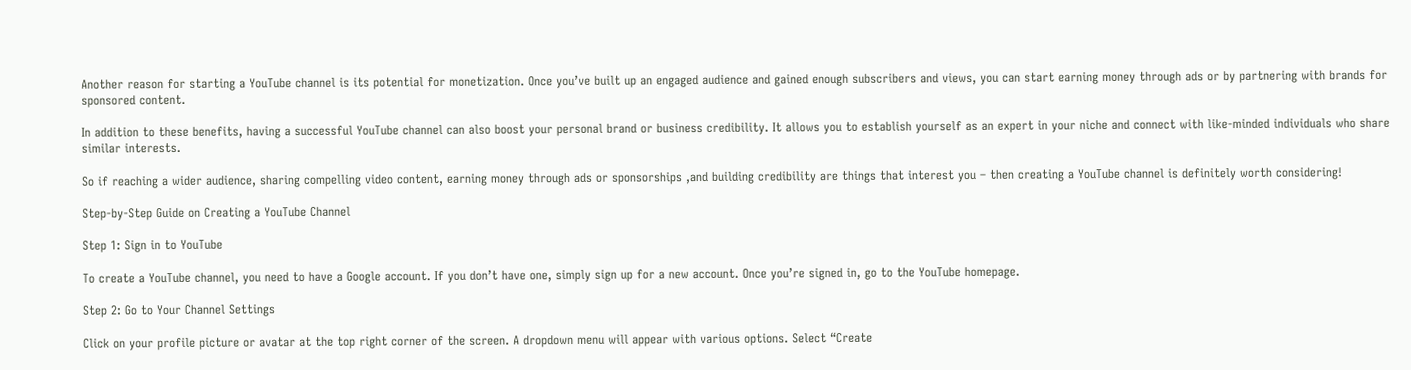Another reason for starting a YouTube channel is its potential for monetization. Once you’ve built up an engaged audience and gained enough subscribers and views, you can start earning money through ads or by partnering with brands for sponsored content.

In addition to these benefits, having a successful YouTube channel can also boost your personal brand or business credibility. It allows you to establish yourself as an expert in your niche and connect with like-minded individuals who share similar interests.

So if reaching a wider audience, sharing compelling video content, earning money through ads or sponsorships ,and building credibility are things that interest you – then creating a YouTube channel is definitely worth considering!

Step-by-Step Guide on Creating a YouTube Channel

Step 1: Sign in to YouTube

To create a YouTube channel, you need to have a Google account. If you don’t have one, simply sign up for a new account. Once you’re signed in, go to the YouTube homepage.

Step 2: Go to Your Channel Settings

Click on your profile picture or avatar at the top right corner of the screen. A dropdown menu will appear with various options. Select “Create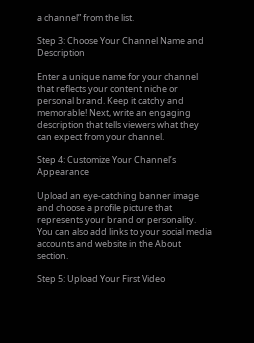a channel” from the list.

Step 3: Choose Your Channel Name and Description

Enter a unique name for your channel that reflects your content niche or personal brand. Keep it catchy and memorable! Next, write an engaging description that tells viewers what they can expect from your channel.

Step 4: Customize Your Channel’s Appearance

Upload an eye-catching banner image and choose a profile picture that represents your brand or personality. You can also add links to your social media accounts and website in the About section.

Step 5: Upload Your First Video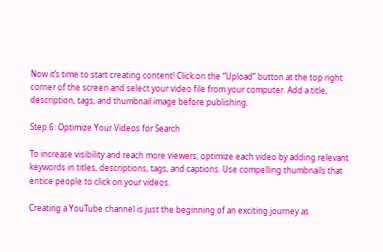Now it’s time to start creating content! Click on the “Upload” button at the top right corner of the screen and select your video file from your computer. Add a title, description, tags, and thumbnail image before publishing.

Step 6: Optimize Your Videos for Search

To increase visibility and reach more viewers, optimize each video by adding relevant keywords in titles, descriptions, tags, and captions. Use compelling thumbnails that entice people to click on your videos.

Creating a YouTube channel is just the beginning of an exciting journey as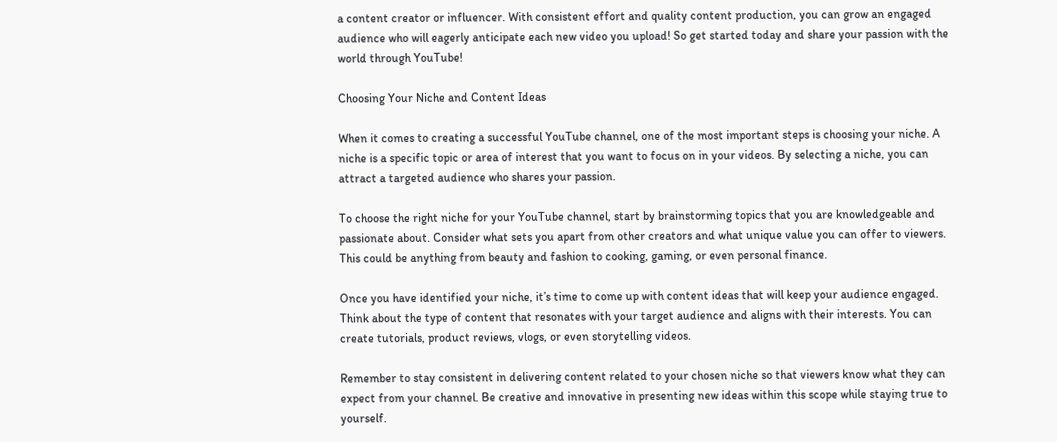a content creator or influencer. With consistent effort and quality content production, you can grow an engaged audience who will eagerly anticipate each new video you upload! So get started today and share your passion with the world through YouTube!

Choosing Your Niche and Content Ideas

When it comes to creating a successful YouTube channel, one of the most important steps is choosing your niche. A niche is a specific topic or area of interest that you want to focus on in your videos. By selecting a niche, you can attract a targeted audience who shares your passion.

To choose the right niche for your YouTube channel, start by brainstorming topics that you are knowledgeable and passionate about. Consider what sets you apart from other creators and what unique value you can offer to viewers. This could be anything from beauty and fashion to cooking, gaming, or even personal finance.

Once you have identified your niche, it’s time to come up with content ideas that will keep your audience engaged. Think about the type of content that resonates with your target audience and aligns with their interests. You can create tutorials, product reviews, vlogs, or even storytelling videos.

Remember to stay consistent in delivering content related to your chosen niche so that viewers know what they can expect from your channel. Be creative and innovative in presenting new ideas within this scope while staying true to yourself.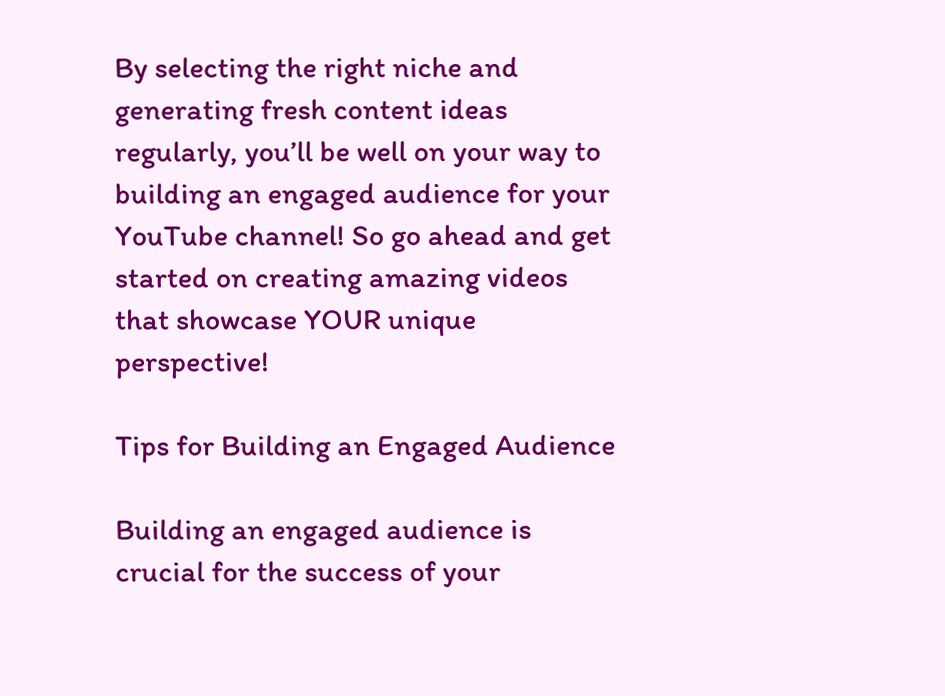By selecting the right niche and generating fresh content ideas regularly, you’ll be well on your way to building an engaged audience for your YouTube channel! So go ahead and get started on creating amazing videos that showcase YOUR unique perspective!

Tips for Building an Engaged Audience

Building an engaged audience is crucial for the success of your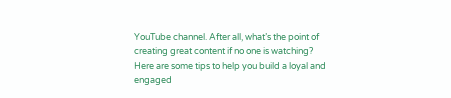YouTube channel. After all, what’s the point of creating great content if no one is watching? Here are some tips to help you build a loyal and engaged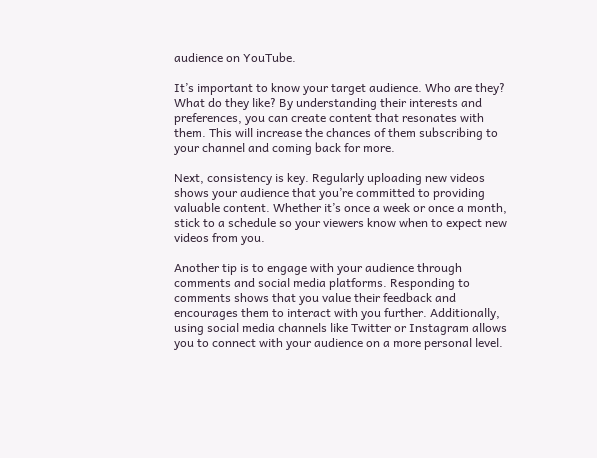audience on YouTube.

It’s important to know your target audience. Who are they? What do they like? By understanding their interests and preferences, you can create content that resonates with them. This will increase the chances of them subscribing to your channel and coming back for more.

Next, consistency is key. Regularly uploading new videos shows your audience that you’re committed to providing valuable content. Whether it’s once a week or once a month, stick to a schedule so your viewers know when to expect new videos from you.

Another tip is to engage with your audience through comments and social media platforms. Responding to comments shows that you value their feedback and encourages them to interact with you further. Additionally, using social media channels like Twitter or Instagram allows you to connect with your audience on a more personal level.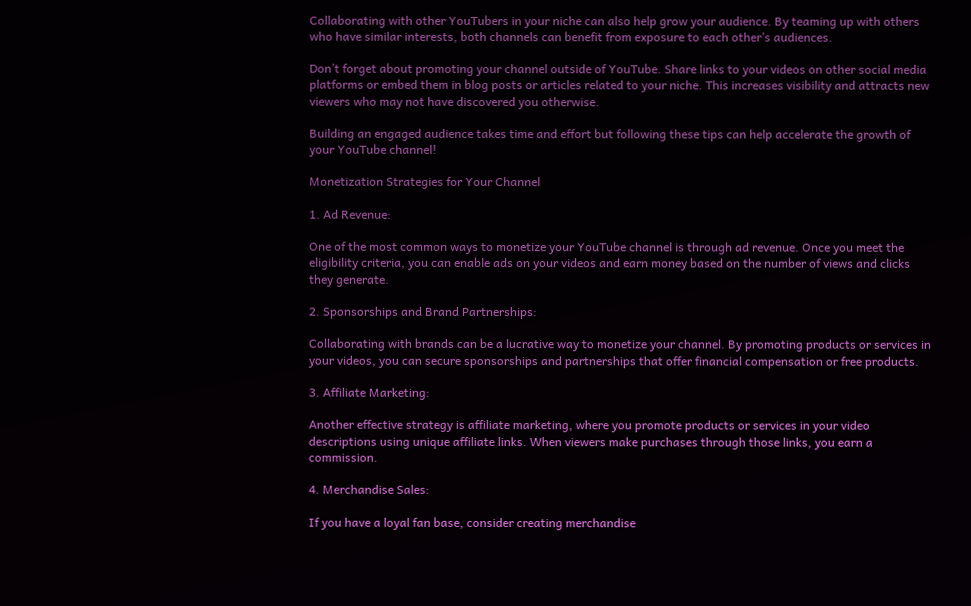Collaborating with other YouTubers in your niche can also help grow your audience. By teaming up with others who have similar interests, both channels can benefit from exposure to each other’s audiences.

Don’t forget about promoting your channel outside of YouTube. Share links to your videos on other social media platforms or embed them in blog posts or articles related to your niche. This increases visibility and attracts new viewers who may not have discovered you otherwise.

Building an engaged audience takes time and effort but following these tips can help accelerate the growth of your YouTube channel!

Monetization Strategies for Your Channel

1. Ad Revenue:

One of the most common ways to monetize your YouTube channel is through ad revenue. Once you meet the eligibility criteria, you can enable ads on your videos and earn money based on the number of views and clicks they generate.

2. Sponsorships and Brand Partnerships:

Collaborating with brands can be a lucrative way to monetize your channel. By promoting products or services in your videos, you can secure sponsorships and partnerships that offer financial compensation or free products.

3. Affiliate Marketing:

Another effective strategy is affiliate marketing, where you promote products or services in your video descriptions using unique affiliate links. When viewers make purchases through those links, you earn a commission.

4. Merchandise Sales:

If you have a loyal fan base, consider creating merchandise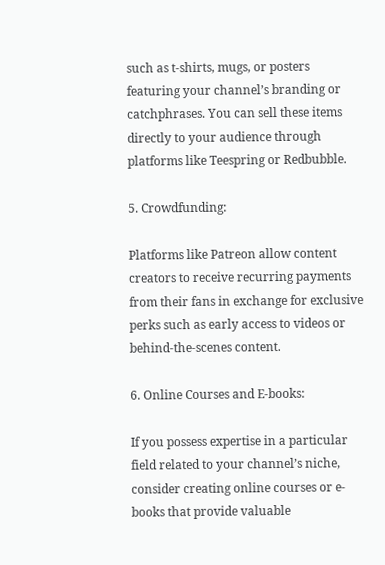such as t-shirts, mugs, or posters featuring your channel’s branding or catchphrases. You can sell these items directly to your audience through platforms like Teespring or Redbubble.

5. Crowdfunding:

Platforms like Patreon allow content creators to receive recurring payments from their fans in exchange for exclusive perks such as early access to videos or behind-the-scenes content.

6. Online Courses and E-books:

If you possess expertise in a particular field related to your channel’s niche, consider creating online courses or e-books that provide valuable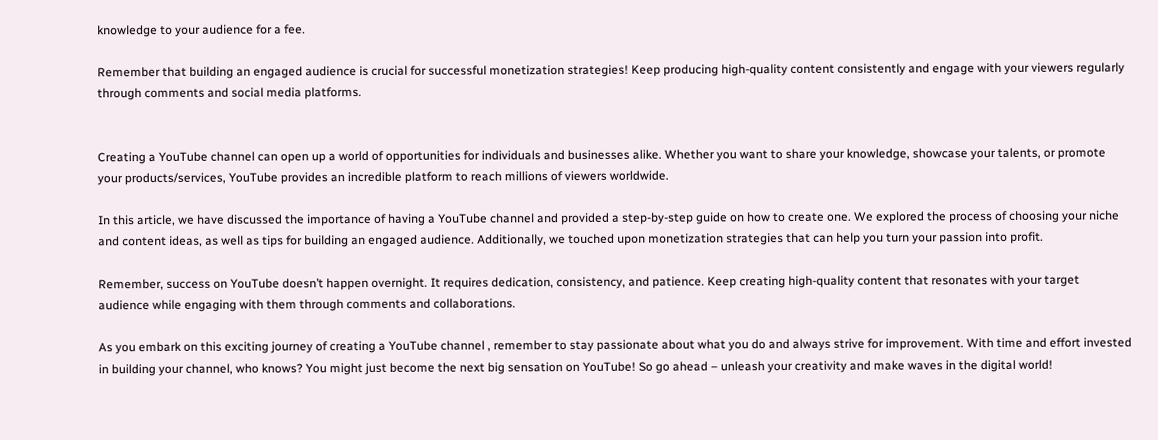knowledge to your audience for a fee.

Remember that building an engaged audience is crucial for successful monetization strategies! Keep producing high-quality content consistently and engage with your viewers regularly through comments and social media platforms.


Creating a YouTube channel can open up a world of opportunities for individuals and businesses alike. Whether you want to share your knowledge, showcase your talents, or promote your products/services, YouTube provides an incredible platform to reach millions of viewers worldwide.

In this article, we have discussed the importance of having a YouTube channel and provided a step-by-step guide on how to create one. We explored the process of choosing your niche and content ideas, as well as tips for building an engaged audience. Additionally, we touched upon monetization strategies that can help you turn your passion into profit.

Remember, success on YouTube doesn’t happen overnight. It requires dedication, consistency, and patience. Keep creating high-quality content that resonates with your target audience while engaging with them through comments and collaborations.

As you embark on this exciting journey of creating a YouTube channel , remember to stay passionate about what you do and always strive for improvement. With time and effort invested in building your channel, who knows? You might just become the next big sensation on YouTube! So go ahead – unleash your creativity and make waves in the digital world!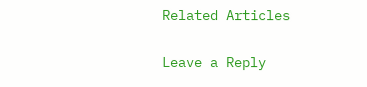Related Articles

Leave a Reply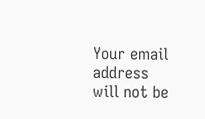Your email address will not be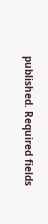published. Required fields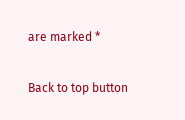are marked *

Back to top button